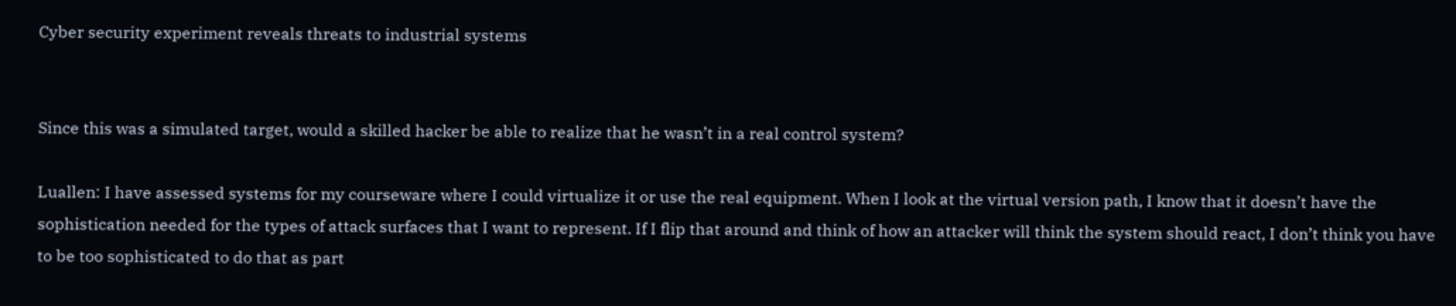Cyber security experiment reveals threats to industrial systems


Since this was a simulated target, would a skilled hacker be able to realize that he wasn’t in a real control system?

Luallen: I have assessed systems for my courseware where I could virtualize it or use the real equipment. When I look at the virtual version path, I know that it doesn’t have the sophistication needed for the types of attack surfaces that I want to represent. If I flip that around and think of how an attacker will think the system should react, I don’t think you have to be too sophisticated to do that as part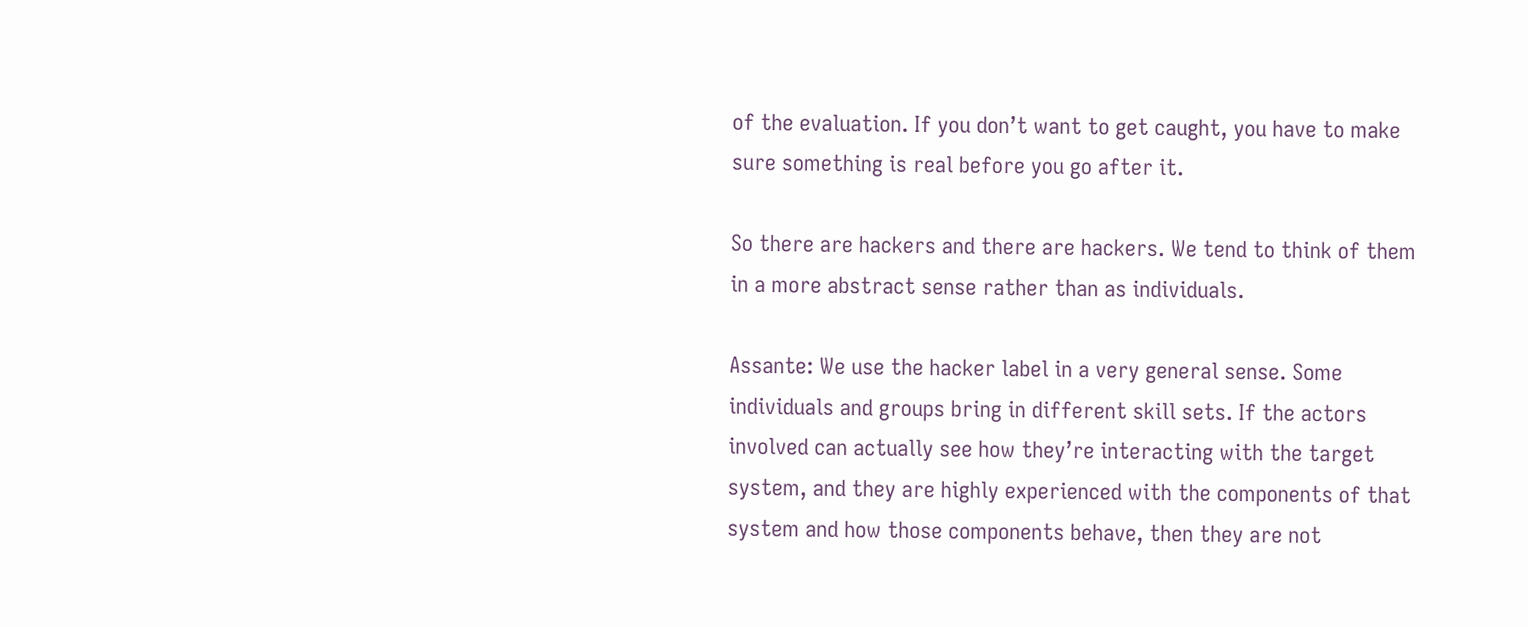of the evaluation. If you don’t want to get caught, you have to make sure something is real before you go after it.

So there are hackers and there are hackers. We tend to think of them in a more abstract sense rather than as individuals.

Assante: We use the hacker label in a very general sense. Some individuals and groups bring in different skill sets. If the actors involved can actually see how they’re interacting with the target system, and they are highly experienced with the components of that system and how those components behave, then they are not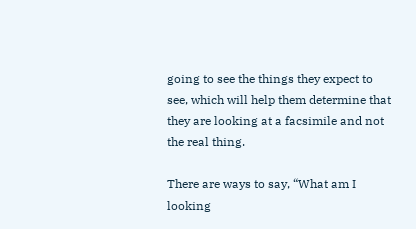going to see the things they expect to see, which will help them determine that they are looking at a facsimile and not the real thing.

There are ways to say, “What am I looking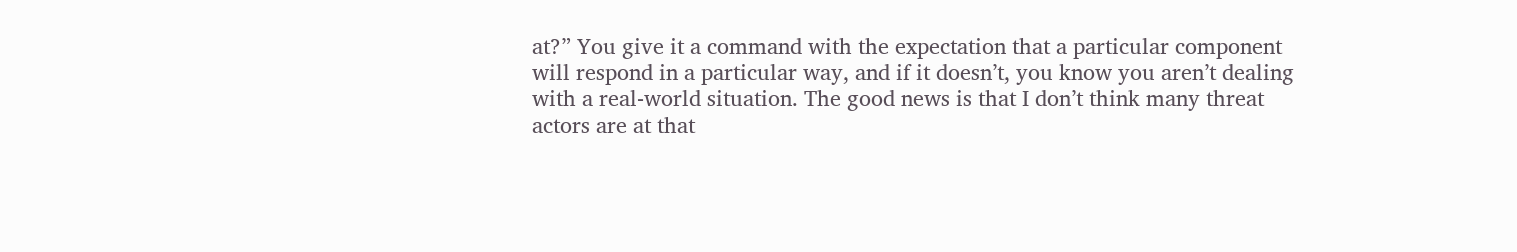at?” You give it a command with the expectation that a particular component will respond in a particular way, and if it doesn’t, you know you aren’t dealing with a real-world situation. The good news is that I don’t think many threat actors are at that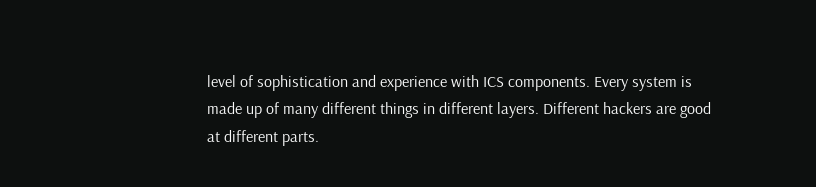level of sophistication and experience with ICS components. Every system is made up of many different things in different layers. Different hackers are good at different parts.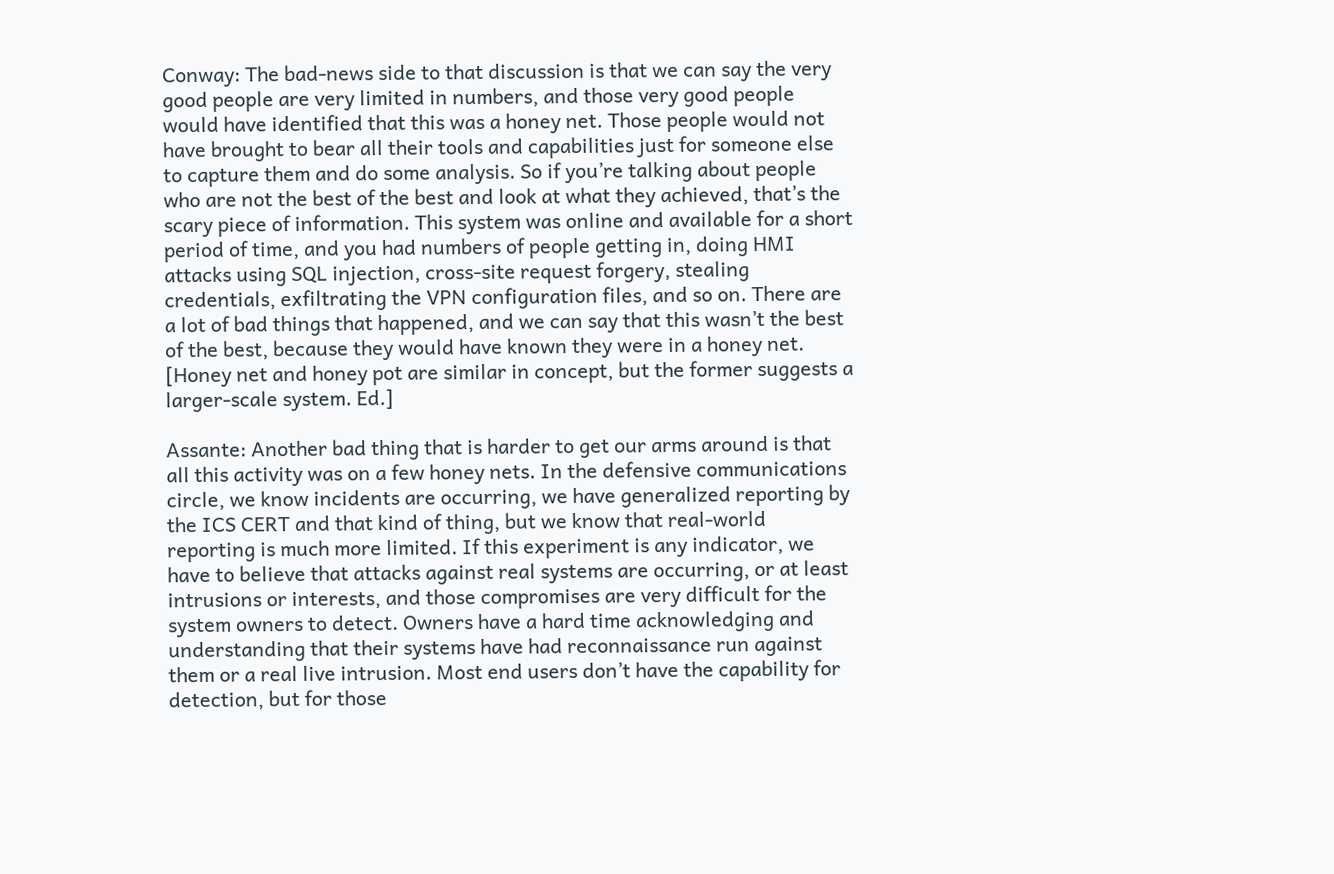Conway: The bad-news side to that discussion is that we can say the very good people are very limited in numbers, and those very good people would have identified that this was a honey net. Those people would not have brought to bear all their tools and capabilities just for someone else to capture them and do some analysis. So if you’re talking about people who are not the best of the best and look at what they achieved, that’s the scary piece of information. This system was online and available for a short period of time, and you had numbers of people getting in, doing HMI attacks using SQL injection, cross-site request forgery, stealing credentials, exfiltrating the VPN configuration files, and so on. There are a lot of bad things that happened, and we can say that this wasn’t the best of the best, because they would have known they were in a honey net. [Honey net and honey pot are similar in concept, but the former suggests a larger-scale system. Ed.]

Assante: Another bad thing that is harder to get our arms around is that all this activity was on a few honey nets. In the defensive communications circle, we know incidents are occurring, we have generalized reporting by the ICS CERT and that kind of thing, but we know that real-world reporting is much more limited. If this experiment is any indicator, we have to believe that attacks against real systems are occurring, or at least intrusions or interests, and those compromises are very difficult for the system owners to detect. Owners have a hard time acknowledging and understanding that their systems have had reconnaissance run against them or a real live intrusion. Most end users don’t have the capability for detection, but for those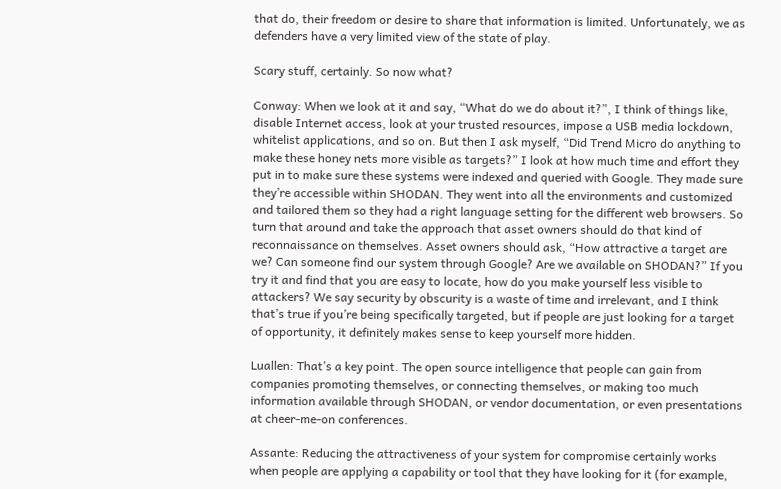that do, their freedom or desire to share that information is limited. Unfortunately, we as defenders have a very limited view of the state of play.

Scary stuff, certainly. So now what?

Conway: When we look at it and say, “What do we do about it?”, I think of things like, disable Internet access, look at your trusted resources, impose a USB media lockdown, whitelist applications, and so on. But then I ask myself, “Did Trend Micro do anything to make these honey nets more visible as targets?” I look at how much time and effort they put in to make sure these systems were indexed and queried with Google. They made sure they’re accessible within SHODAN. They went into all the environments and customized and tailored them so they had a right language setting for the different web browsers. So turn that around and take the approach that asset owners should do that kind of reconnaissance on themselves. Asset owners should ask, “How attractive a target are we? Can someone find our system through Google? Are we available on SHODAN?” If you try it and find that you are easy to locate, how do you make yourself less visible to attackers? We say security by obscurity is a waste of time and irrelevant, and I think that’s true if you’re being specifically targeted, but if people are just looking for a target of opportunity, it definitely makes sense to keep yourself more hidden.

Luallen: That’s a key point. The open source intelligence that people can gain from companies promoting themselves, or connecting themselves, or making too much information available through SHODAN, or vendor documentation, or even presentations at cheer-me-on conferences.

Assante: Reducing the attractiveness of your system for compromise certainly works when people are applying a capability or tool that they have looking for it (for example,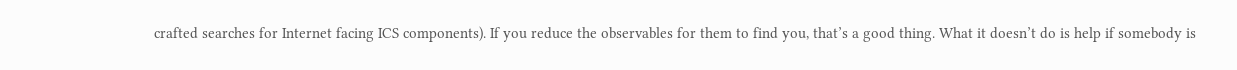crafted searches for Internet facing ICS components). If you reduce the observables for them to find you, that’s a good thing. What it doesn’t do is help if somebody is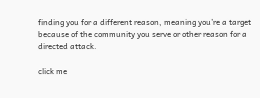finding you for a different reason, meaning you’re a target because of the community you serve or other reason for a directed attack.

click me